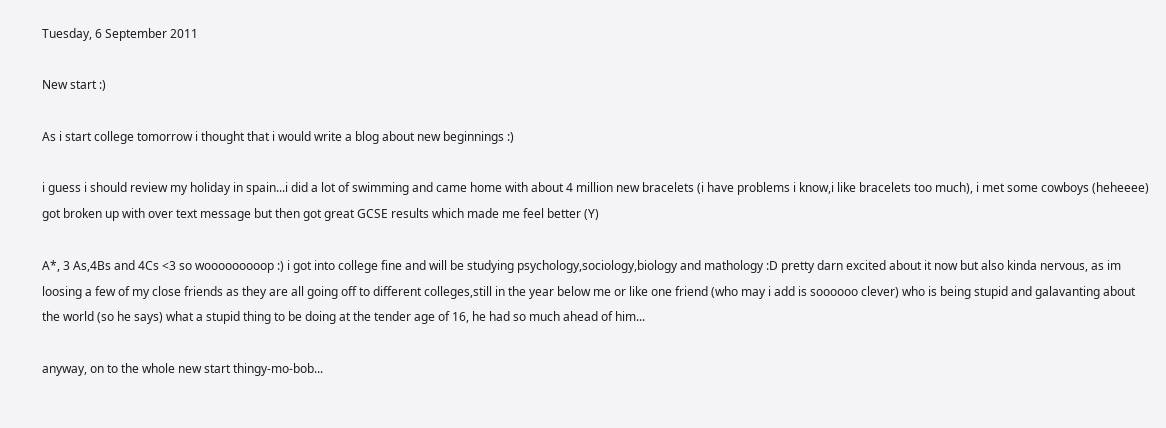Tuesday, 6 September 2011

New start :)

As i start college tomorrow i thought that i would write a blog about new beginnings :)

i guess i should review my holiday in spain...i did a lot of swimming and came home with about 4 million new bracelets (i have problems i know,i like bracelets too much), i met some cowboys (heheeee) got broken up with over text message but then got great GCSE results which made me feel better (Y)

A*, 3 As,4Bs and 4Cs <3 so wooooooooop :) i got into college fine and will be studying psychology,sociology,biology and mathology :D pretty darn excited about it now but also kinda nervous, as im loosing a few of my close friends as they are all going off to different colleges,still in the year below me or like one friend (who may i add is soooooo clever) who is being stupid and galavanting about the world (so he says) what a stupid thing to be doing at the tender age of 16, he had so much ahead of him...

anyway, on to the whole new start thingy-mo-bob...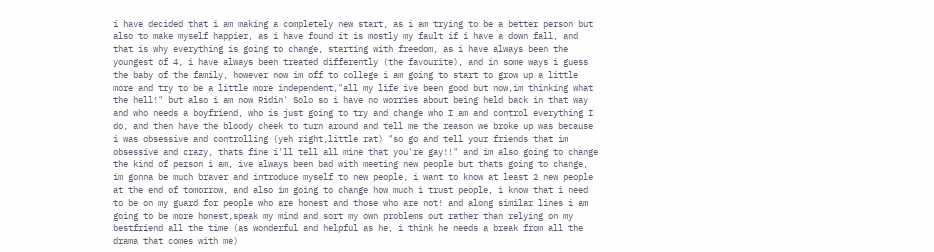i have decided that i am making a completely new start, as i am trying to be a better person but also to make myself happier, as i have found it is mostly my fault if i have a down fall, and that is why everything is going to change, starting with freedom, as i have always been the youngest of 4, i have always been treated differently (the favourite), and in some ways i guess the baby of the family, however now im off to college i am going to start to grow up a little more and try to be a little more independent,"all my life ive been good but now,im thinking what the hell!" but also i am now Ridin' Solo so i have no worries about being held back in that way and who needs a boyfriend, who is just going to try and change who I am and control everything I do, and then have the bloody cheek to turn around and tell me the reason we broke up was because i was obsessive and controlling (yeh right,little rat) "so go and tell your friends that im obsessive and crazy, thats fine i'll tell all mine that you're gay!!" and im also going to change the kind of person i am, ive always been bad with meeting new people but thats going to change, im gonna be much braver and introduce myself to new people, i want to know at least 2 new people at the end of tomorrow, and also im going to change how much i trust people, i know that i need to be on my guard for people who are honest and those who are not! and along similar lines i am going to be more honest,speak my mind and sort my own problems out rather than relying on my bestfriend all the time (as wonderful and helpful as he, i think he needs a break from all the drama that comes with me)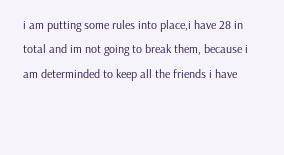i am putting some rules into place,i have 28 in total and im not going to break them, because i am determinded to keep all the friends i have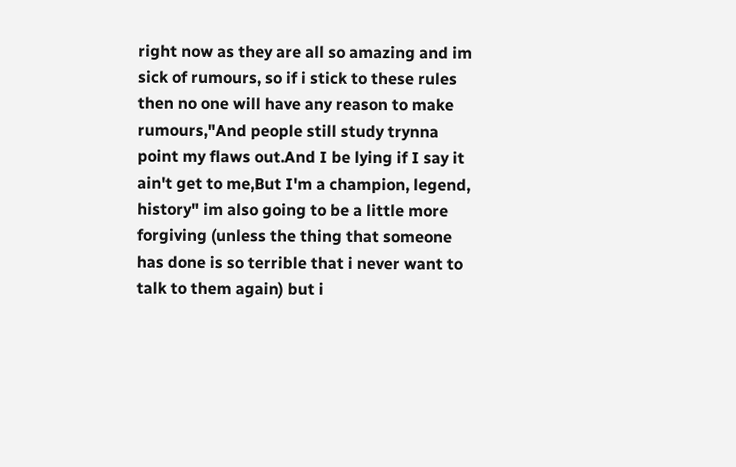right now as they are all so amazing and im sick of rumours, so if i stick to these rules then no one will have any reason to make rumours,"And people still study trynna point my flaws out.And I be lying if I say it ain't get to me,But I'm a champion, legend, history" im also going to be a little more forgiving (unless the thing that someone has done is so terrible that i never want to talk to them again) but i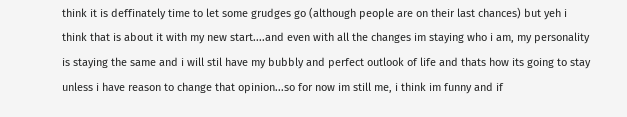think it is deffinately time to let some grudges go (although people are on their last chances) but yeh i think that is about it with my new start....and even with all the changes im staying who i am, my personality is staying the same and i will stil have my bubbly and perfect outlook of life and thats how its going to stay unless i have reason to change that opinion...so for now im still me, i think im funny and if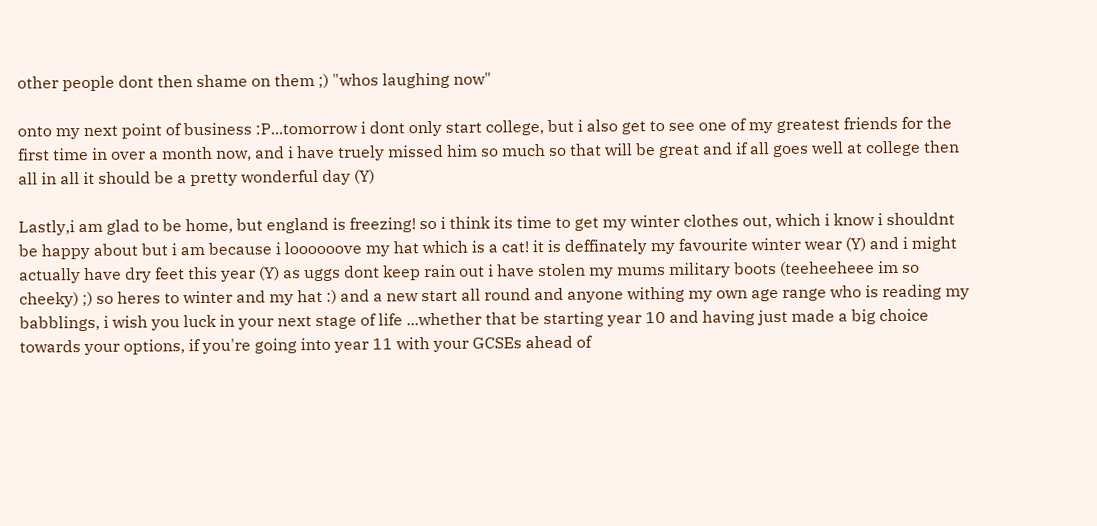other people dont then shame on them ;) "whos laughing now"

onto my next point of business :P...tomorrow i dont only start college, but i also get to see one of my greatest friends for the first time in over a month now, and i have truely missed him so much so that will be great and if all goes well at college then all in all it should be a pretty wonderful day (Y)

Lastly,i am glad to be home, but england is freezing! so i think its time to get my winter clothes out, which i know i shouldnt be happy about but i am because i loooooove my hat which is a cat! it is deffinately my favourite winter wear (Y) and i might actually have dry feet this year (Y) as uggs dont keep rain out i have stolen my mums military boots (teeheeheee im so cheeky) ;) so heres to winter and my hat :) and a new start all round and anyone withing my own age range who is reading my babblings, i wish you luck in your next stage of life ...whether that be starting year 10 and having just made a big choice towards your options, if you're going into year 11 with your GCSEs ahead of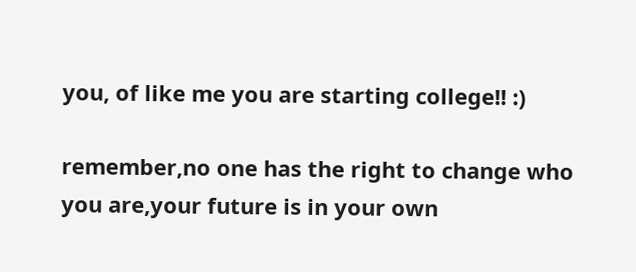you, of like me you are starting college!! :)

remember,no one has the right to change who you are,your future is in your own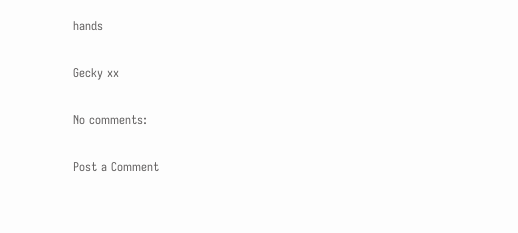hands

Gecky xx

No comments:

Post a Comment